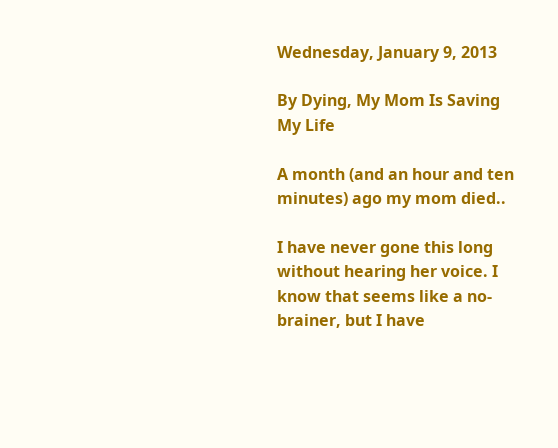Wednesday, January 9, 2013

By Dying, My Mom Is Saving My Life

A month (and an hour and ten minutes) ago my mom died..

I have never gone this long without hearing her voice. I know that seems like a no-brainer, but I have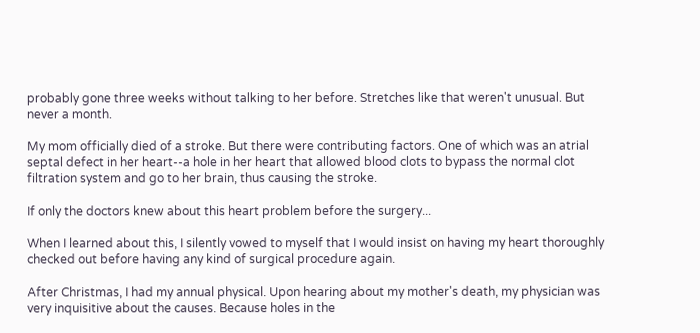probably gone three weeks without talking to her before. Stretches like that weren't unusual. But never a month.

My mom officially died of a stroke. But there were contributing factors. One of which was an atrial septal defect in her heart--a hole in her heart that allowed blood clots to bypass the normal clot filtration system and go to her brain, thus causing the stroke.

If only the doctors knew about this heart problem before the surgery...

When I learned about this, I silently vowed to myself that I would insist on having my heart thoroughly checked out before having any kind of surgical procedure again.

After Christmas, I had my annual physical. Upon hearing about my mother's death, my physician was very inquisitive about the causes. Because holes in the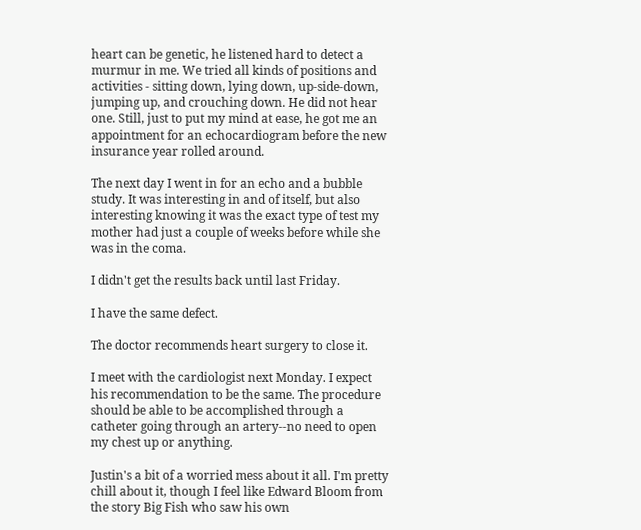heart can be genetic, he listened hard to detect a murmur in me. We tried all kinds of positions and activities - sitting down, lying down, up-side-down, jumping up, and crouching down. He did not hear one. Still, just to put my mind at ease, he got me an appointment for an echocardiogram before the new insurance year rolled around.

The next day I went in for an echo and a bubble study. It was interesting in and of itself, but also interesting knowing it was the exact type of test my mother had just a couple of weeks before while she was in the coma.

I didn't get the results back until last Friday.

I have the same defect.

The doctor recommends heart surgery to close it.

I meet with the cardiologist next Monday. I expect his recommendation to be the same. The procedure should be able to be accomplished through a catheter going through an artery--no need to open my chest up or anything.

Justin's a bit of a worried mess about it all. I'm pretty chill about it, though I feel like Edward Bloom from the story Big Fish who saw his own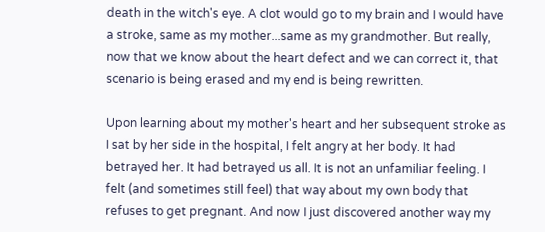death in the witch's eye. A clot would go to my brain and I would have a stroke, same as my mother...same as my grandmother. But really, now that we know about the heart defect and we can correct it, that scenario is being erased and my end is being rewritten.

Upon learning about my mother's heart and her subsequent stroke as I sat by her side in the hospital, I felt angry at her body. It had betrayed her. It had betrayed us all. It is not an unfamiliar feeling. I felt (and sometimes still feel) that way about my own body that refuses to get pregnant. And now I just discovered another way my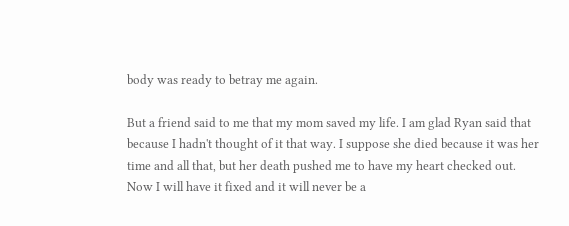body was ready to betray me again.

But a friend said to me that my mom saved my life. I am glad Ryan said that because I hadn't thought of it that way. I suppose she died because it was her time and all that, but her death pushed me to have my heart checked out. Now I will have it fixed and it will never be a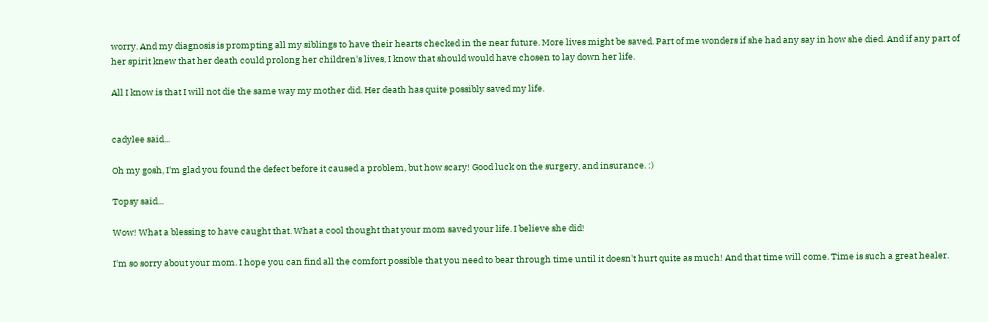worry. And my diagnosis is prompting all my siblings to have their hearts checked in the near future. More lives might be saved. Part of me wonders if she had any say in how she died. And if any part of her spirit knew that her death could prolong her children's lives, I know that should would have chosen to lay down her life.

All I know is that I will not die the same way my mother did. Her death has quite possibly saved my life.


cadylee said...

Oh my gosh, I'm glad you found the defect before it caused a problem, but how scary! Good luck on the surgery, and insurance. :)

Topsy said...

Wow! What a blessing to have caught that. What a cool thought that your mom saved your life. I believe she did!

I'm so sorry about your mom. I hope you can find all the comfort possible that you need to bear through time until it doesn't hurt quite as much! And that time will come. Time is such a great healer.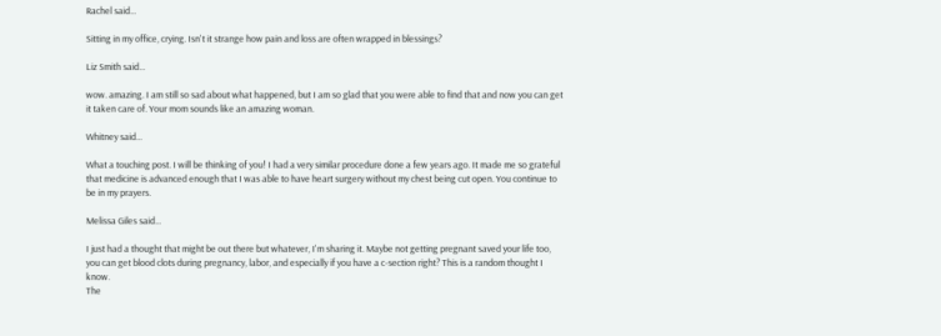Rachel said...

Sitting in my office, crying. Isn't it strange how pain and loss are often wrapped in blessings?

Liz Smith said...

wow. amazing. I am still so sad about what happened, but I am so glad that you were able to find that and now you can get it taken care of. Your mom sounds like an amazing woman.

Whitney said...

What a touching post. I will be thinking of you! I had a very similar procedure done a few years ago. It made me so grateful that medicine is advanced enough that I was able to have heart surgery without my chest being cut open. You continue to be in my prayers.

Melissa Giles said...

I just had a thought that might be out there but whatever, I'm sharing it. Maybe not getting pregnant saved your life too, you can get blood clots during pregnancy, labor, and especially if you have a c-section right? This is a random thought I know.
The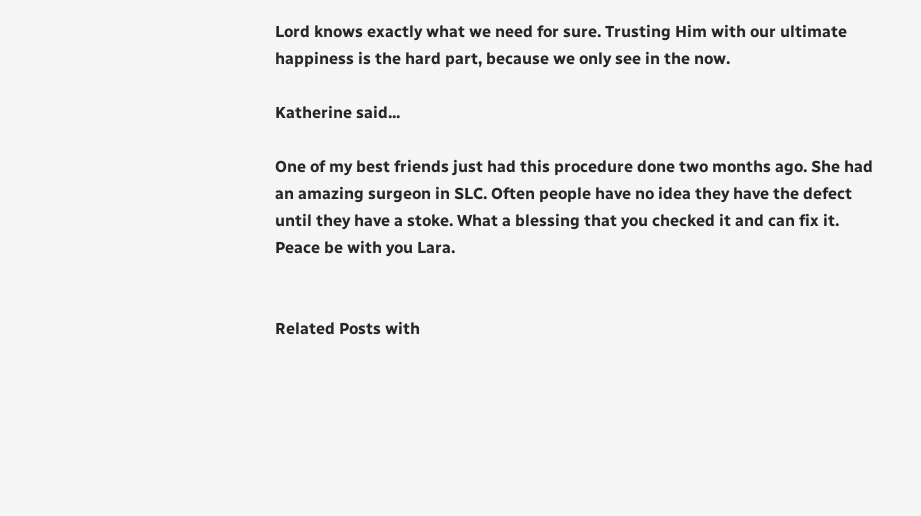Lord knows exactly what we need for sure. Trusting Him with our ultimate happiness is the hard part, because we only see in the now.

Katherine said...

One of my best friends just had this procedure done two months ago. She had an amazing surgeon in SLC. Often people have no idea they have the defect until they have a stoke. What a blessing that you checked it and can fix it. Peace be with you Lara.


Related Posts with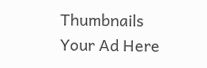Thumbnails
Your Ad Here